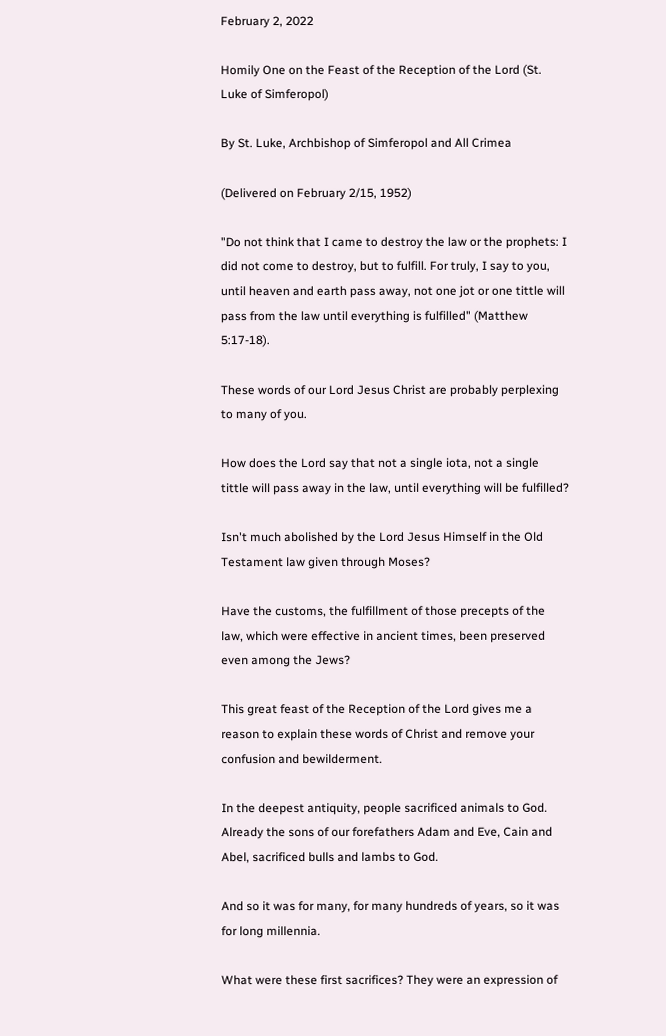February 2, 2022

Homily One on the Feast of the Reception of the Lord (St. Luke of Simferopol)

By St. Luke, Archbishop of Simferopol and All Crimea

(Delivered on February 2/15, 1952)

"Do not think that I came to destroy the law or the prophets: I did not come to destroy, but to fulfill. For truly, I say to you, until heaven and earth pass away, not one jot or one tittle will pass from the law until everything is fulfilled" (Matthew 5:17-18).

These words of our Lord Jesus Christ are probably perplexing to many of you.

How does the Lord say that not a single iota, not a single tittle will pass away in the law, until everything will be fulfilled?

Isn't much abolished by the Lord Jesus Himself in the Old Testament law given through Moses?

Have the customs, the fulfillment of those precepts of the law, which were effective in ancient times, been preserved even among the Jews?

This great feast of the Reception of the Lord gives me a reason to explain these words of Christ and remove your confusion and bewilderment.

In the deepest antiquity, people sacrificed animals to God. Already the sons of our forefathers Adam and Eve, Cain and Abel, sacrificed bulls and lambs to God.

And so it was for many, for many hundreds of years, so it was for long millennia.

What were these first sacrifices? They were an expression of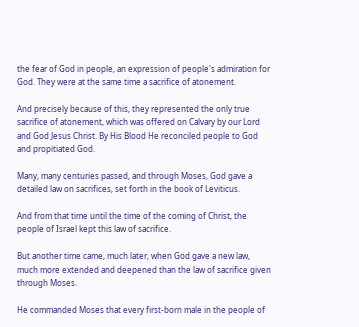the fear of God in people, an expression of people's admiration for God. They were at the same time a sacrifice of atonement.

And precisely because of this, they represented the only true sacrifice of atonement, which was offered on Calvary by our Lord and God Jesus Christ. By His Blood He reconciled people to God and propitiated God.

Many, many centuries passed, and through Moses, God gave a detailed law on sacrifices, set forth in the book of Leviticus.

And from that time until the time of the coming of Christ, the people of Israel kept this law of sacrifice.

But another time came, much later, when God gave a new law, much more extended and deepened than the law of sacrifice given through Moses.

He commanded Moses that every first-born male in the people of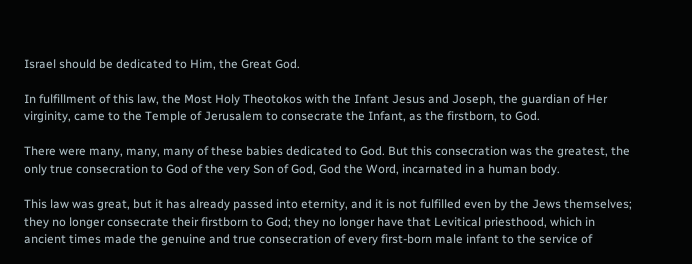Israel should be dedicated to Him, the Great God.

In fulfillment of this law, the Most Holy Theotokos with the Infant Jesus and Joseph, the guardian of Her virginity, came to the Temple of Jerusalem to consecrate the Infant, as the firstborn, to God.

There were many, many, many of these babies dedicated to God. But this consecration was the greatest, the only true consecration to God of the very Son of God, God the Word, incarnated in a human body.

This law was great, but it has already passed into eternity, and it is not fulfilled even by the Jews themselves; they no longer consecrate their firstborn to God; they no longer have that Levitical priesthood, which in ancient times made the genuine and true consecration of every first-born male infant to the service of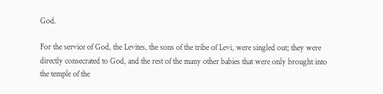God.

For the service of God, the Levites, the sons of the tribe of Levi, were singled out; they were directly consecrated to God, and the rest of the many other babies that were only brought into the temple of the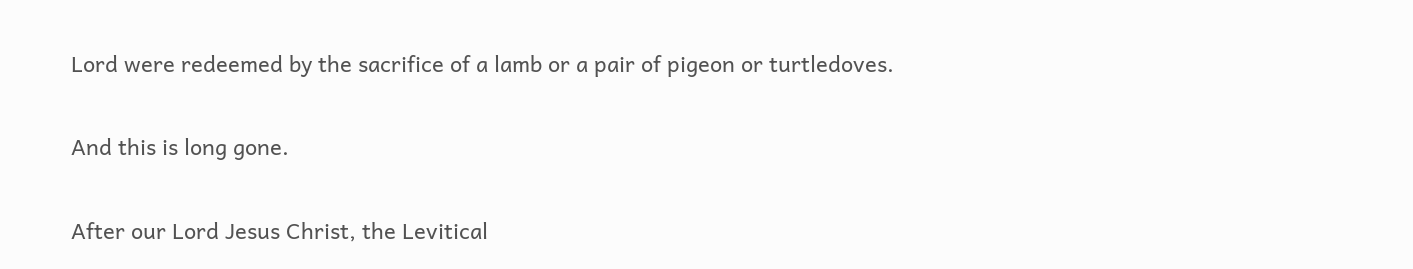Lord were redeemed by the sacrifice of a lamb or a pair of pigeon or turtledoves.

And this is long gone.

After our Lord Jesus Christ, the Levitical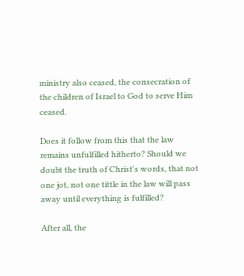ministry also ceased, the consecration of the children of Israel to God to serve Him ceased.

Does it follow from this that the law remains unfulfilled hitherto? Should we doubt the truth of Christ's words, that not one jot, not one tittle in the law will pass away until everything is fulfilled?

After all, the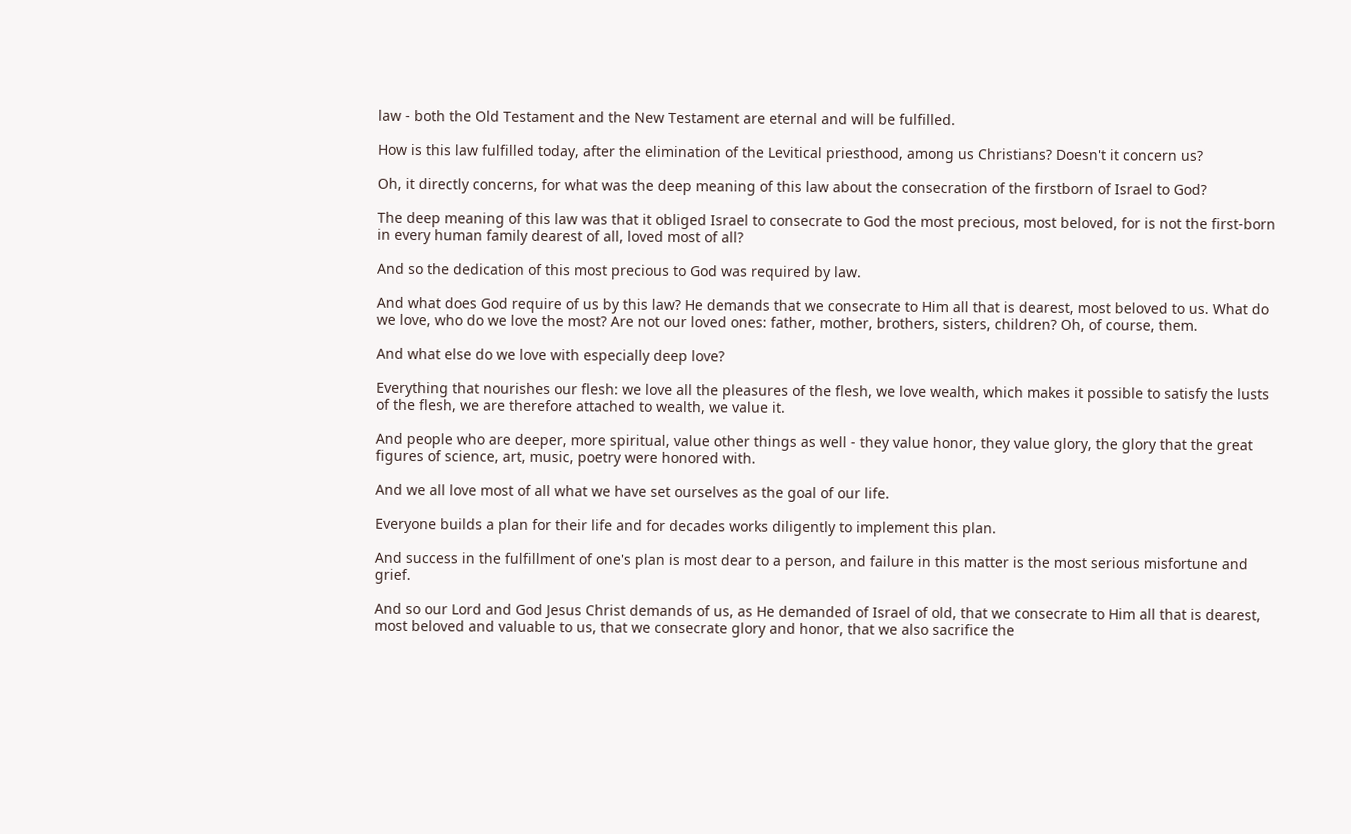law - both the Old Testament and the New Testament are eternal and will be fulfilled.

How is this law fulfilled today, after the elimination of the Levitical priesthood, among us Christians? Doesn't it concern us?

Oh, it directly concerns, for what was the deep meaning of this law about the consecration of the firstborn of Israel to God?

The deep meaning of this law was that it obliged Israel to consecrate to God the most precious, most beloved, for is not the first-born in every human family dearest of all, loved most of all?

And so the dedication of this most precious to God was required by law.

And what does God require of us by this law? He demands that we consecrate to Him all that is dearest, most beloved to us. What do we love, who do we love the most? Are not our loved ones: father, mother, brothers, sisters, children? Oh, of course, them.

And what else do we love with especially deep love?

Everything that nourishes our flesh: we love all the pleasures of the flesh, we love wealth, which makes it possible to satisfy the lusts of the flesh, we are therefore attached to wealth, we value it.

And people who are deeper, more spiritual, value other things as well - they value honor, they value glory, the glory that the great figures of science, art, music, poetry were honored with.

And we all love most of all what we have set ourselves as the goal of our life.

Everyone builds a plan for their life and for decades works diligently to implement this plan.

And success in the fulfillment of one's plan is most dear to a person, and failure in this matter is the most serious misfortune and grief.

And so our Lord and God Jesus Christ demands of us, as He demanded of Israel of old, that we consecrate to Him all that is dearest, most beloved and valuable to us, that we consecrate glory and honor, that we also sacrifice the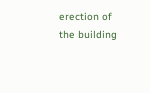erection of the building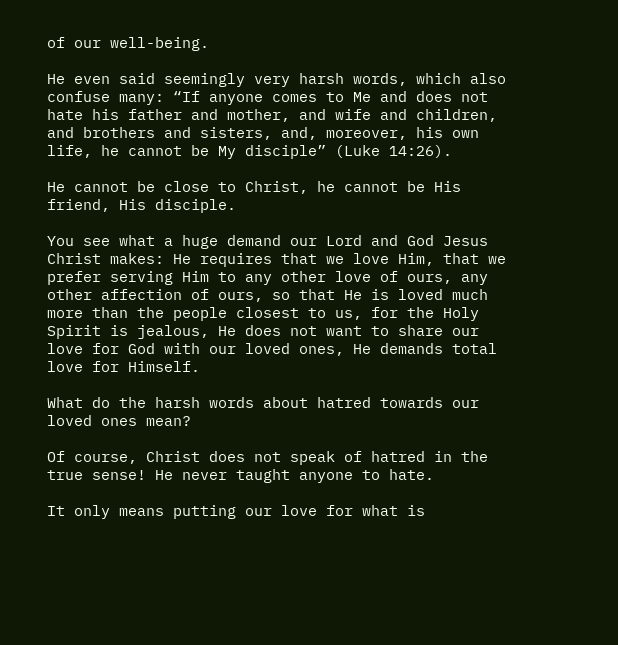of our well-being.

He even said seemingly very harsh words, which also confuse many: “If anyone comes to Me and does not hate his father and mother, and wife and children, and brothers and sisters, and, moreover, his own life, he cannot be My disciple” (Luke 14:26).

He cannot be close to Christ, he cannot be His friend, His disciple.

You see what a huge demand our Lord and God Jesus Christ makes: He requires that we love Him, that we prefer serving Him to any other love of ours, any other affection of ours, so that He is loved much more than the people closest to us, for the Holy Spirit is jealous, He does not want to share our love for God with our loved ones, He demands total love for Himself.

What do the harsh words about hatred towards our loved ones mean?

Of course, Christ does not speak of hatred in the true sense! He never taught anyone to hate.

It only means putting our love for what is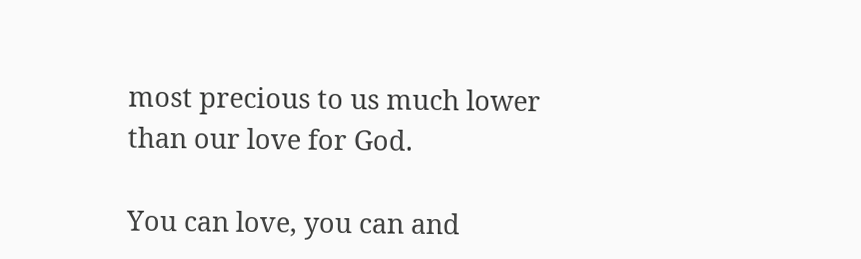most precious to us much lower than our love for God.

You can love, you can and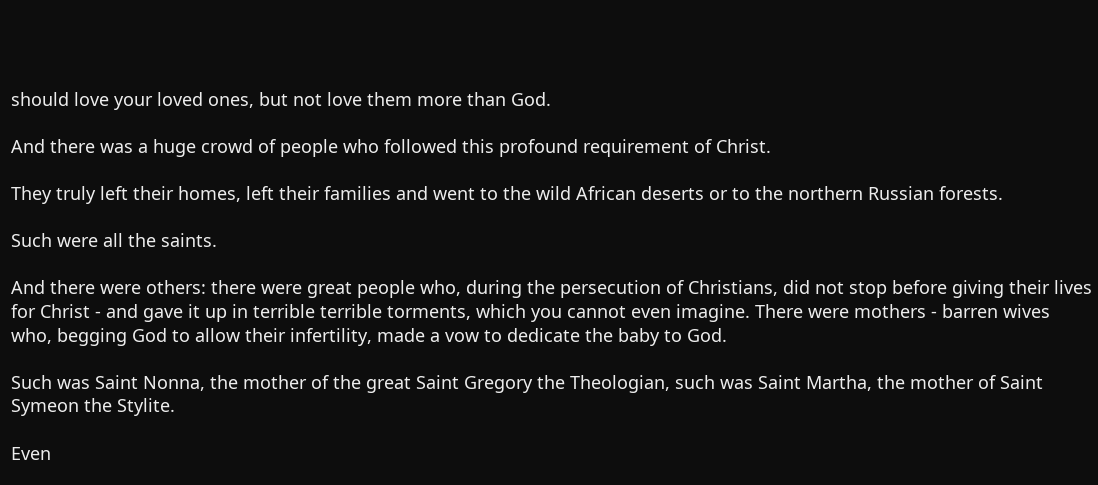should love your loved ones, but not love them more than God.

And there was a huge crowd of people who followed this profound requirement of Christ.

They truly left their homes, left their families and went to the wild African deserts or to the northern Russian forests.

Such were all the saints.

And there were others: there were great people who, during the persecution of Christians, did not stop before giving their lives for Christ - and gave it up in terrible terrible torments, which you cannot even imagine. There were mothers - barren wives who, begging God to allow their infertility, made a vow to dedicate the baby to God.

Such was Saint Nonna, the mother of the great Saint Gregory the Theologian, such was Saint Martha, the mother of Saint Symeon the Stylite.

Even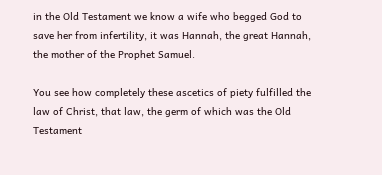in the Old Testament we know a wife who begged God to save her from infertility, it was Hannah, the great Hannah, the mother of the Prophet Samuel.

You see how completely these ascetics of piety fulfilled the law of Christ, that law, the germ of which was the Old Testament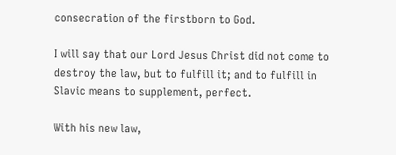consecration of the firstborn to God.

I will say that our Lord Jesus Christ did not come to destroy the law, but to fulfill it; and to fulfill in Slavic means to supplement, perfect.

With his new law,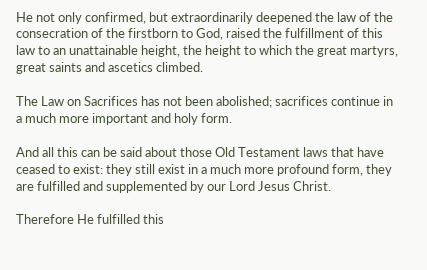He not only confirmed, but extraordinarily deepened the law of the consecration of the firstborn to God, raised the fulfillment of this law to an unattainable height, the height to which the great martyrs, great saints and ascetics climbed.

The Law on Sacrifices has not been abolished; sacrifices continue in a much more important and holy form.

And all this can be said about those Old Testament laws that have ceased to exist: they still exist in a much more profound form, they are fulfilled and supplemented by our Lord Jesus Christ.

Therefore He fulfilled this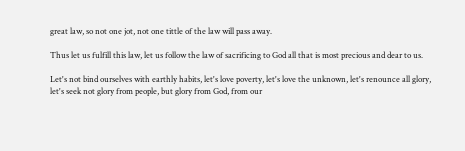great law, so not one jot, not one tittle of the law will pass away.

Thus let us fulfill this law, let us follow the law of sacrificing to God all that is most precious and dear to us.

Let's not bind ourselves with earthly habits, let's love poverty, let's love the unknown, let's renounce all glory, let's seek not glory from people, but glory from God, from our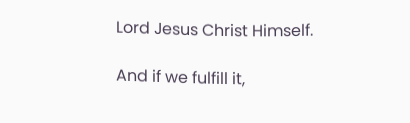Lord Jesus Christ Himself.

And if we fulfill it,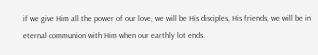if we give Him all the power of our love, we will be His disciples, His friends, we will be in eternal communion with Him when our earthly lot ends.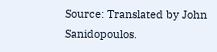Source: Translated by John Sanidopoulos.